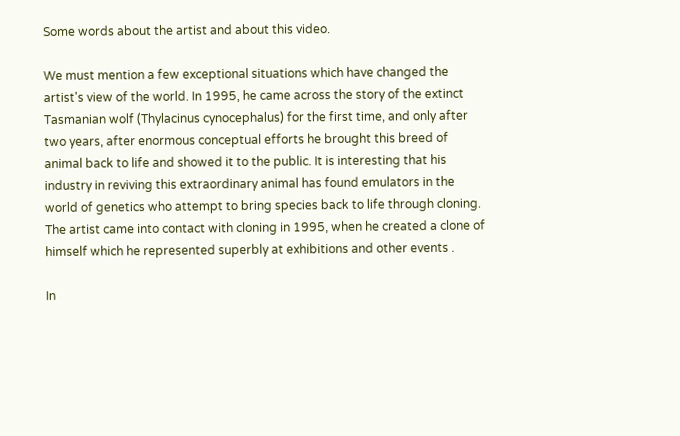Some words about the artist and about this video.

We must mention a few exceptional situations which have changed the artist's view of the world. In 1995, he came across the story of the extinct Tasmanian wolf (Thylacinus cynocephalus) for the first time, and only after two years, after enormous conceptual efforts he brought this breed of animal back to life and showed it to the public. It is interesting that his industry in reviving this extraordinary animal has found emulators in the world of genetics who attempt to bring species back to life through cloning.
The artist came into contact with cloning in 1995, when he created a clone of himself which he represented superbly at exhibitions and other events .

In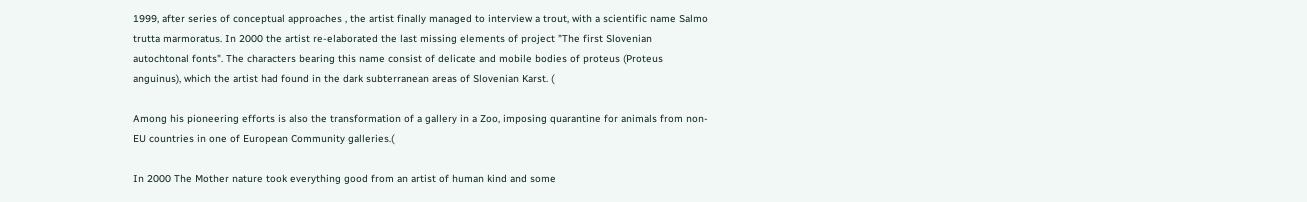1999, after series of conceptual approaches , the artist finally managed to interview a trout, with a scientific name Salmo trutta marmoratus. In 2000 the artist re-elaborated the last missing elements of project "The first Slovenian autochtonal fonts". The characters bearing this name consist of delicate and mobile bodies of proteus (Proteus anguinus), which the artist had found in the dark subterranean areas of Slovenian Karst. (

Among his pioneering efforts is also the transformation of a gallery in a Zoo, imposing quarantine for animals from non-EU countries in one of European Community galleries.(

In 2000 The Mother nature took everything good from an artist of human kind and some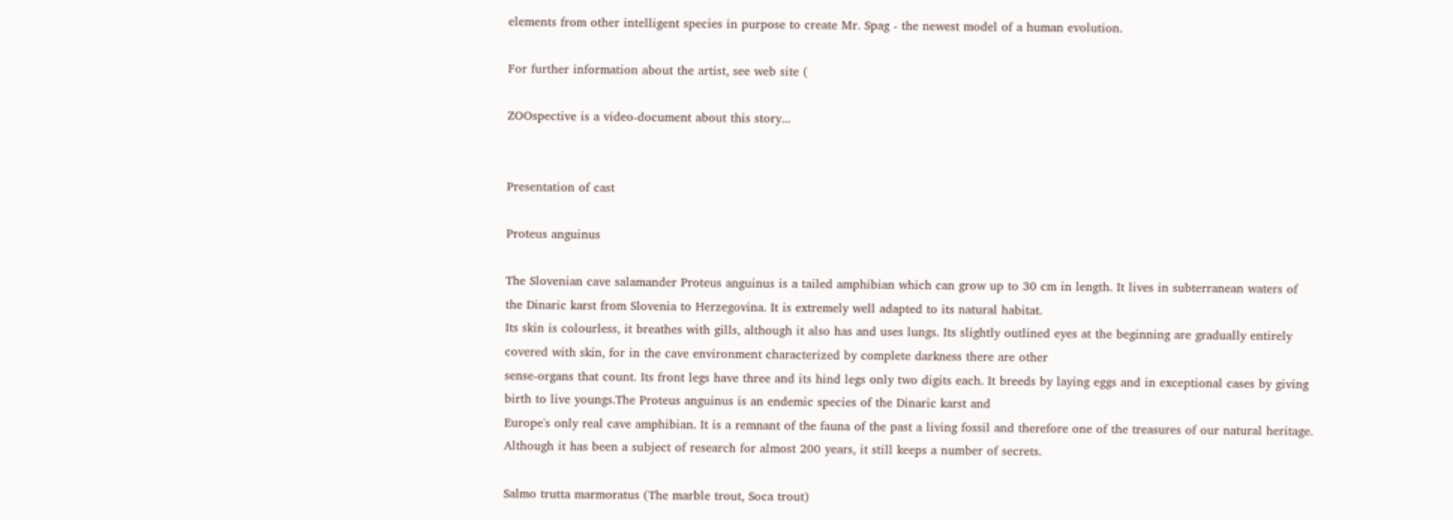elements from other intelligent species in purpose to create Mr. Spag - the newest model of a human evolution.

For further information about the artist, see web site (

ZOOspective is a video-document about this story...


Presentation of cast

Proteus anguinus

The Slovenian cave salamander Proteus anguinus is a tailed amphibian which can grow up to 30 cm in length. It lives in subterranean waters of the Dinaric karst from Slovenia to Herzegovina. It is extremely well adapted to its natural habitat.
Its skin is colourless, it breathes with gills, although it also has and uses lungs. Its slightly outlined eyes at the beginning are gradually entirely covered with skin, for in the cave environment characterized by complete darkness there are other
sense-organs that count. Its front legs have three and its hind legs only two digits each. It breeds by laying eggs and in exceptional cases by giving birth to live youngs.The Proteus anguinus is an endemic species of the Dinaric karst and
Europe's only real cave amphibian. It is a remnant of the fauna of the past a living fossil and therefore one of the treasures of our natural heritage. Although it has been a subject of research for almost 200 years, it still keeps a number of secrets.

Salmo trutta marmoratus (The marble trout, Soca trout)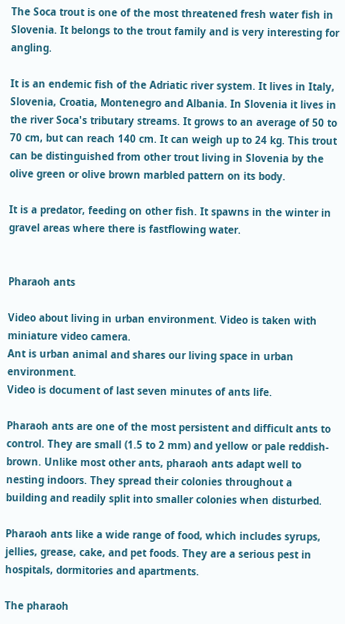The Soca trout is one of the most threatened fresh water fish in Slovenia. It belongs to the trout family and is very interesting for angling.

It is an endemic fish of the Adriatic river system. It lives in Italy, Slovenia, Croatia, Montenegro and Albania. In Slovenia it lives in the river Soca's tributary streams. It grows to an average of 50 to 70 cm, but can reach 140 cm. It can weigh up to 24 kg. This trout can be distinguished from other trout living in Slovenia by the olive green or olive brown marbled pattern on its body.

It is a predator, feeding on other fish. It spawns in the winter in gravel areas where there is fastflowing water.


Pharaoh ants

Video about living in urban environment. Video is taken with miniature video camera.
Ant is urban animal and shares our living space in urban environment.
Video is document of last seven minutes of ants life.

Pharaoh ants are one of the most persistent and difficult ants to control. They are small (1.5 to 2 mm) and yellow or pale reddish-brown. Unlike most other ants, pharaoh ants adapt well to nesting indoors. They spread their colonies throughout a building and readily split into smaller colonies when disturbed.

Pharaoh ants like a wide range of food, which includes syrups, jellies, grease, cake, and pet foods. They are a serious pest in hospitals, dormitories and apartments.

The pharaoh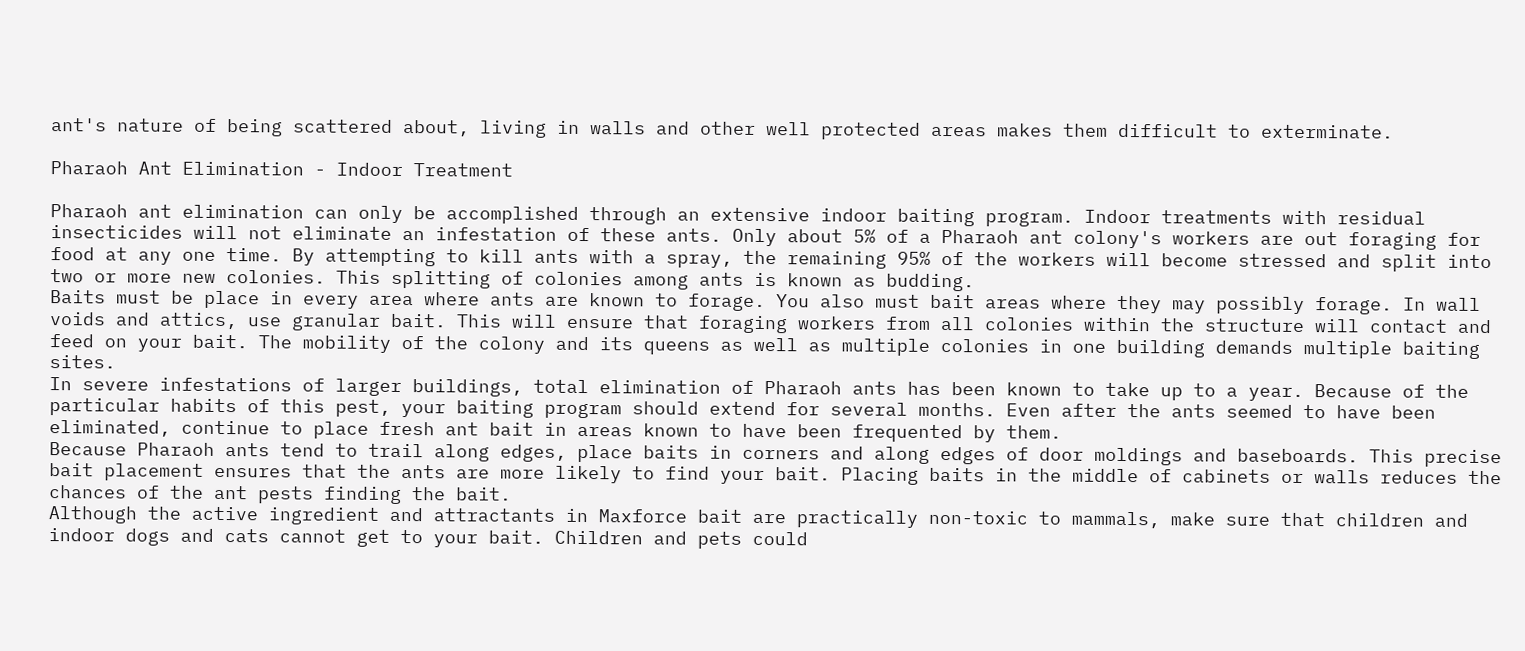ant's nature of being scattered about, living in walls and other well protected areas makes them difficult to exterminate.

Pharaoh Ant Elimination - Indoor Treatment

Pharaoh ant elimination can only be accomplished through an extensive indoor baiting program. Indoor treatments with residual insecticides will not eliminate an infestation of these ants. Only about 5% of a Pharaoh ant colony's workers are out foraging for food at any one time. By attempting to kill ants with a spray, the remaining 95% of the workers will become stressed and split into two or more new colonies. This splitting of colonies among ants is known as budding.
Baits must be place in every area where ants are known to forage. You also must bait areas where they may possibly forage. In wall voids and attics, use granular bait. This will ensure that foraging workers from all colonies within the structure will contact and feed on your bait. The mobility of the colony and its queens as well as multiple colonies in one building demands multiple baiting sites.
In severe infestations of larger buildings, total elimination of Pharaoh ants has been known to take up to a year. Because of the particular habits of this pest, your baiting program should extend for several months. Even after the ants seemed to have been eliminated, continue to place fresh ant bait in areas known to have been frequented by them.
Because Pharaoh ants tend to trail along edges, place baits in corners and along edges of door moldings and baseboards. This precise bait placement ensures that the ants are more likely to find your bait. Placing baits in the middle of cabinets or walls reduces the chances of the ant pests finding the bait.
Although the active ingredient and attractants in Maxforce bait are practically non-toxic to mammals, make sure that children and indoor dogs and cats cannot get to your bait. Children and pets could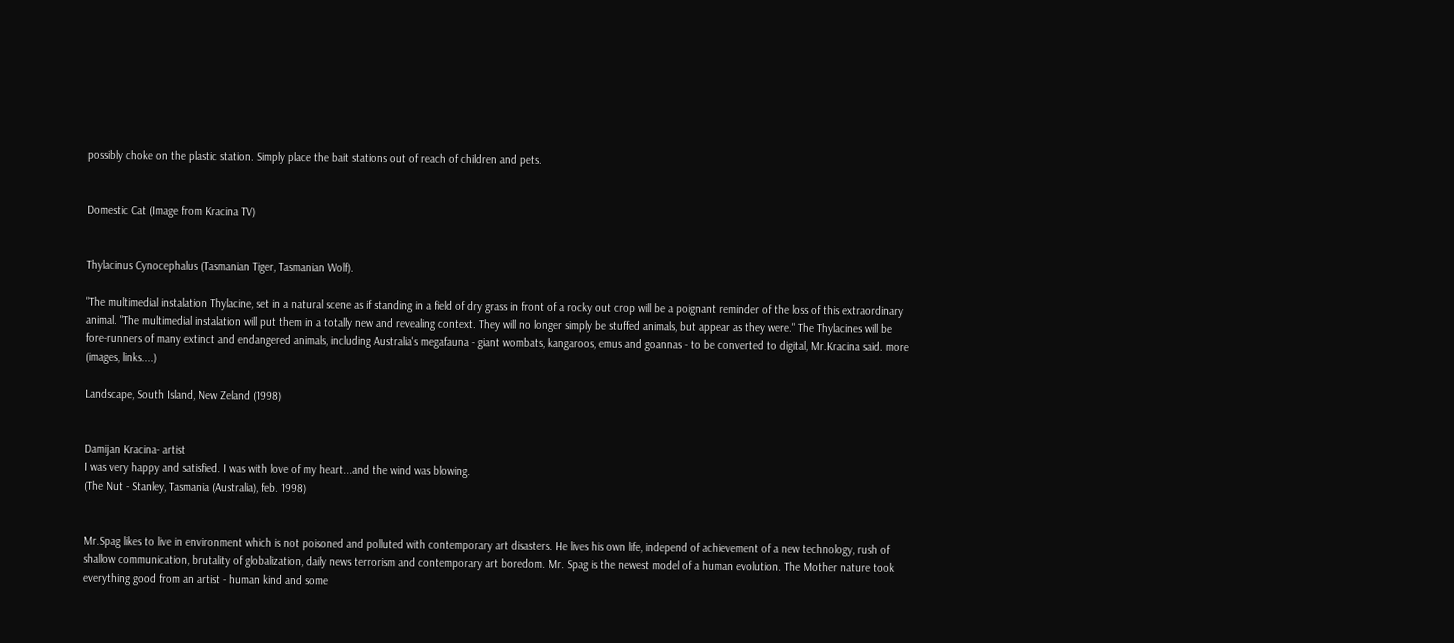possibly choke on the plastic station. Simply place the bait stations out of reach of children and pets.


Domestic Cat (Image from Kracina TV)


Thylacinus Cynocephalus (Tasmanian Tiger, Tasmanian Wolf).

"The multimedial instalation Thylacine, set in a natural scene as if standing in a field of dry grass in front of a rocky out crop will be a poignant reminder of the loss of this extraordinary animal. "The multimedial instalation will put them in a totally new and revealing context. They will no longer simply be stuffed animals, but appear as they were." The Thylacines will be fore-runners of many extinct and endangered animals, including Australia's megafauna - giant wombats, kangaroos, emus and goannas - to be converted to digital, Mr.Kracina said. more (images, links....)

Landscape, South Island, New Zeland (1998)


Damijan Kracina- artist
I was very happy and satisfied. I was with love of my heart...and the wind was blowing.
(The Nut - Stanley, Tasmania (Australia), feb. 1998)


Mr.Spag likes to live in environment which is not poisoned and polluted with contemporary art disasters. He lives his own life, independ of achievement of a new technology, rush of shallow communication, brutality of globalization, daily news terrorism and contemporary art boredom. Mr. Spag is the newest model of a human evolution. The Mother nature took everything good from an artist - human kind and some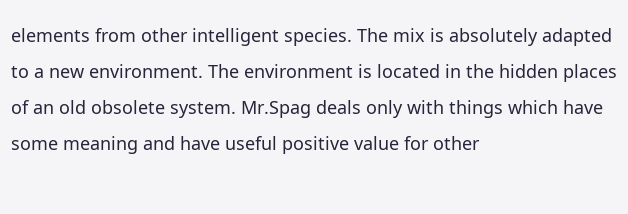elements from other intelligent species. The mix is absolutely adapted to a new environment. The environment is located in the hidden places of an old obsolete system. Mr.Spag deals only with things which have some meaning and have useful positive value for other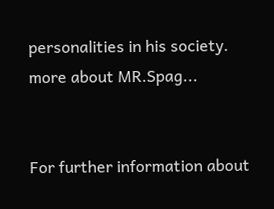personalities in his society. more about MR.Spag...


For further information about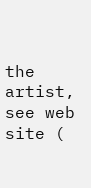the artist, see web site (